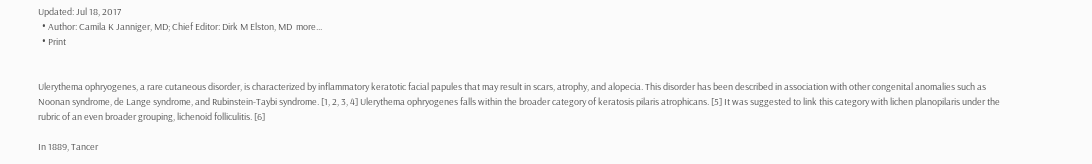Updated: Jul 18, 2017
  • Author: Camila K Janniger, MD; Chief Editor: Dirk M Elston, MD  more...
  • Print


Ulerythema ophryogenes, a rare cutaneous disorder, is characterized by inflammatory keratotic facial papules that may result in scars, atrophy, and alopecia. This disorder has been described in association with other congenital anomalies such as Noonan syndrome, de Lange syndrome, and Rubinstein-Taybi syndrome. [1, 2, 3, 4] Ulerythema ophryogenes falls within the broader category of keratosis pilaris atrophicans. [5] It was suggested to link this category with lichen planopilaris under the rubric of an even broader grouping, lichenoid folliculitis. [6]

In 1889, Tancer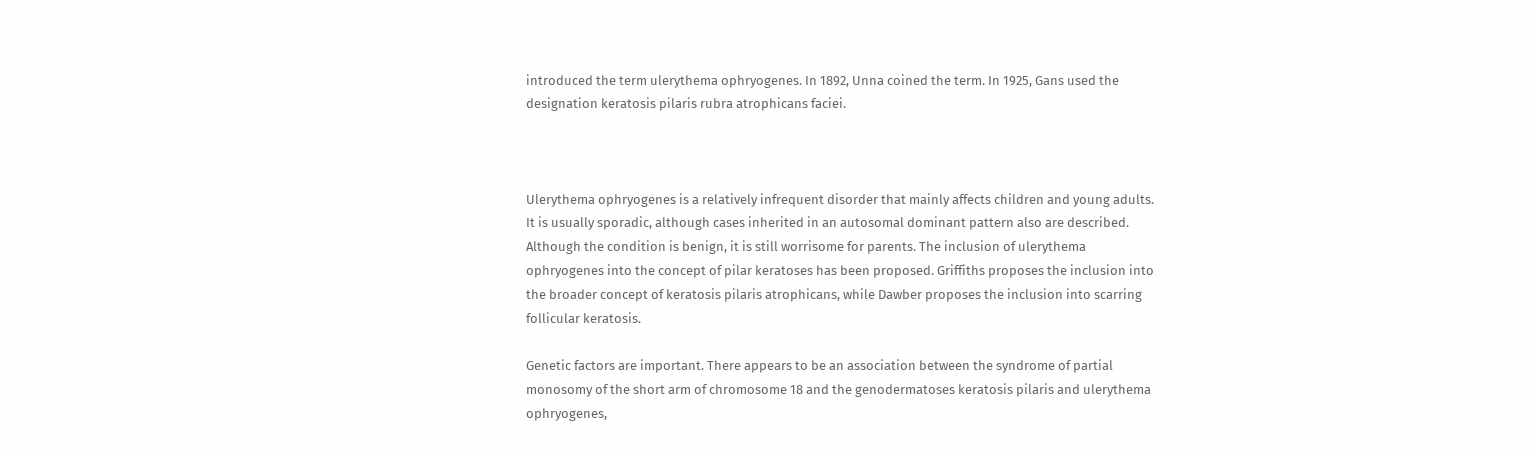introduced the term ulerythema ophryogenes. In 1892, Unna coined the term. In 1925, Gans used the designation keratosis pilaris rubra atrophicans faciei.



Ulerythema ophryogenes is a relatively infrequent disorder that mainly affects children and young adults. It is usually sporadic, although cases inherited in an autosomal dominant pattern also are described. Although the condition is benign, it is still worrisome for parents. The inclusion of ulerythema ophryogenes into the concept of pilar keratoses has been proposed. Griffiths proposes the inclusion into the broader concept of keratosis pilaris atrophicans, while Dawber proposes the inclusion into scarring follicular keratosis.

Genetic factors are important. There appears to be an association between the syndrome of partial monosomy of the short arm of chromosome 18 and the genodermatoses keratosis pilaris and ulerythema ophryogenes,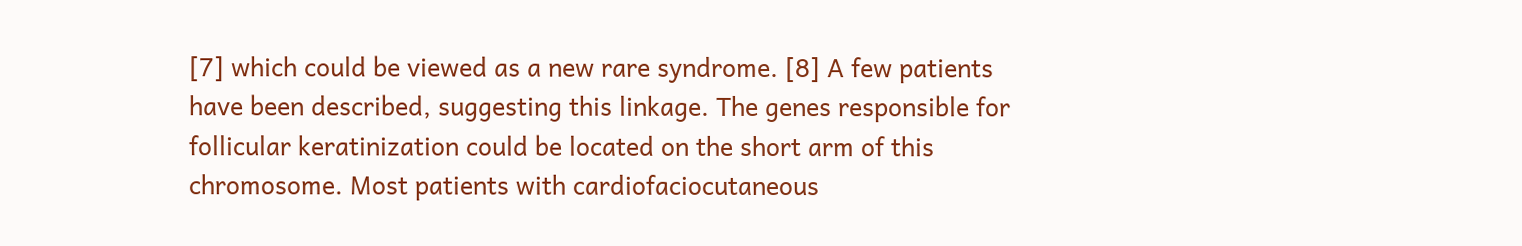[7] which could be viewed as a new rare syndrome. [8] A few patients have been described, suggesting this linkage. The genes responsible for follicular keratinization could be located on the short arm of this chromosome. Most patients with cardiofaciocutaneous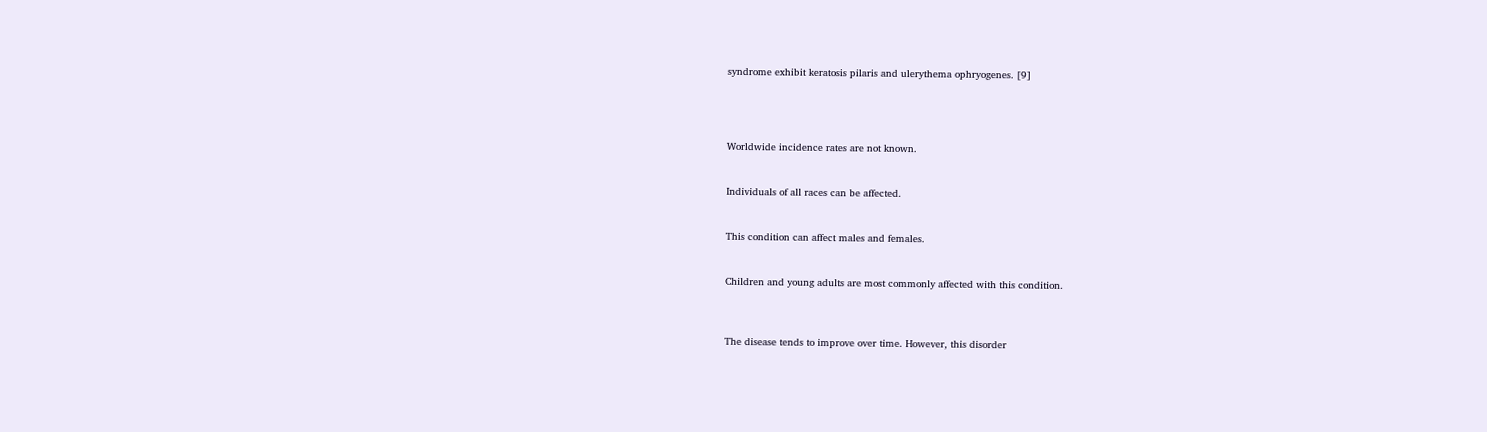syndrome exhibit keratosis pilaris and ulerythema ophryogenes. [9]




Worldwide incidence rates are not known.


Individuals of all races can be affected.


This condition can affect males and females.


Children and young adults are most commonly affected with this condition.



The disease tends to improve over time. However, this disorder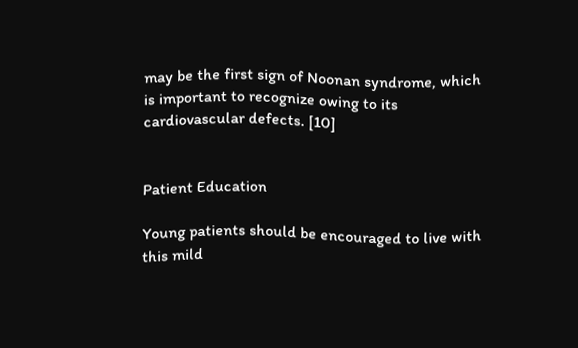may be the first sign of Noonan syndrome, which is important to recognize owing to its cardiovascular defects. [10]


Patient Education

Young patients should be encouraged to live with this mild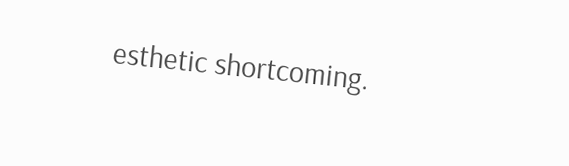esthetic shortcoming.